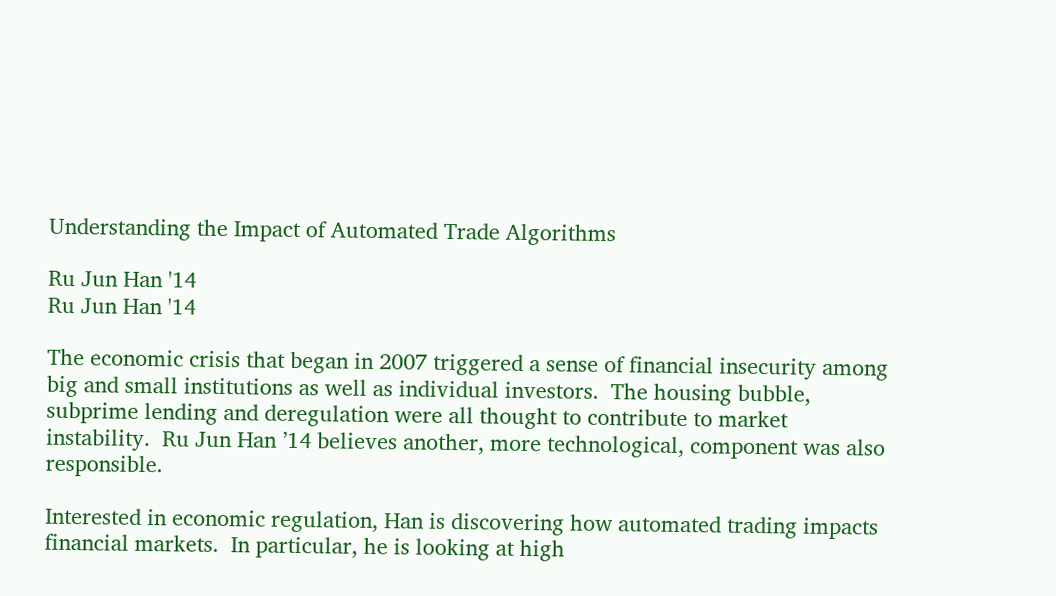Understanding the Impact of Automated Trade Algorithms

Ru Jun Han '14
Ru Jun Han '14

The economic crisis that began in 2007 triggered a sense of financial insecurity among big and small institutions as well as individual investors.  The housing bubble, subprime lending and deregulation were all thought to contribute to market instability.  Ru Jun Han ’14 believes another, more technological, component was also responsible.

Interested in economic regulation, Han is discovering how automated trading impacts financial markets.  In particular, he is looking at high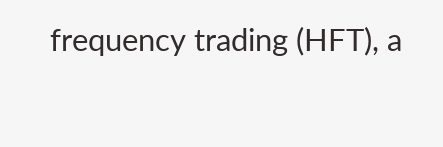frequency trading (HFT), a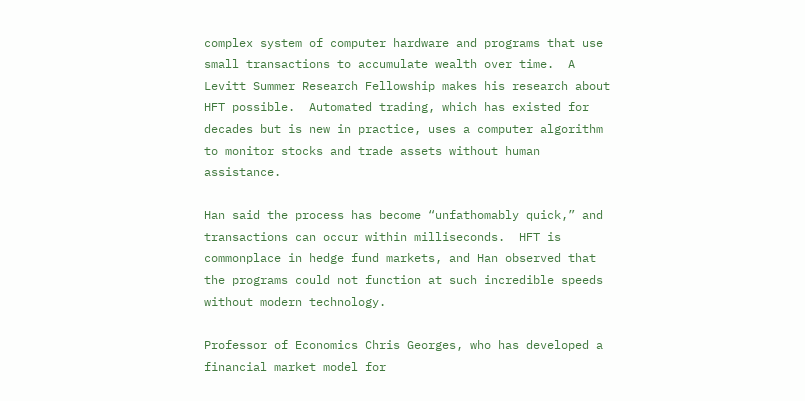complex system of computer hardware and programs that use small transactions to accumulate wealth over time.  A Levitt Summer Research Fellowship makes his research about HFT possible.  Automated trading, which has existed for decades but is new in practice, uses a computer algorithm to monitor stocks and trade assets without human assistance.

Han said the process has become “unfathomably quick,” and transactions can occur within milliseconds.  HFT is commonplace in hedge fund markets, and Han observed that the programs could not function at such incredible speeds without modern technology.

Professor of Economics Chris Georges, who has developed a financial market model for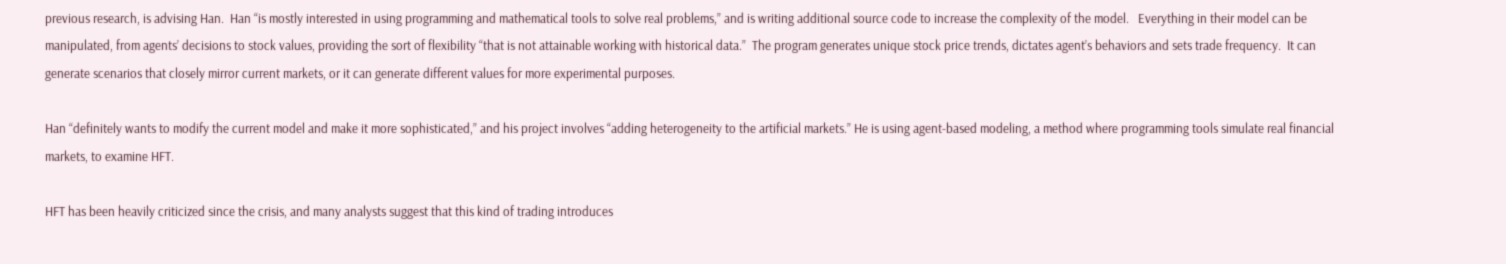previous research, is advising Han.  Han “is mostly interested in using programming and mathematical tools to solve real problems,” and is writing additional source code to increase the complexity of the model.   Everything in their model can be manipulated, from agents’ decisions to stock values, providing the sort of flexibility “that is not attainable working with historical data.”  The program generates unique stock price trends, dictates agent’s behaviors and sets trade frequency.  It can generate scenarios that closely mirror current markets, or it can generate different values for more experimental purposes.

Han “definitely wants to modify the current model and make it more sophisticated,” and his project involves “adding heterogeneity to the artificial markets.” He is using agent-based modeling, a method where programming tools simulate real financial markets, to examine HFT.

HFT has been heavily criticized since the crisis, and many analysts suggest that this kind of trading introduces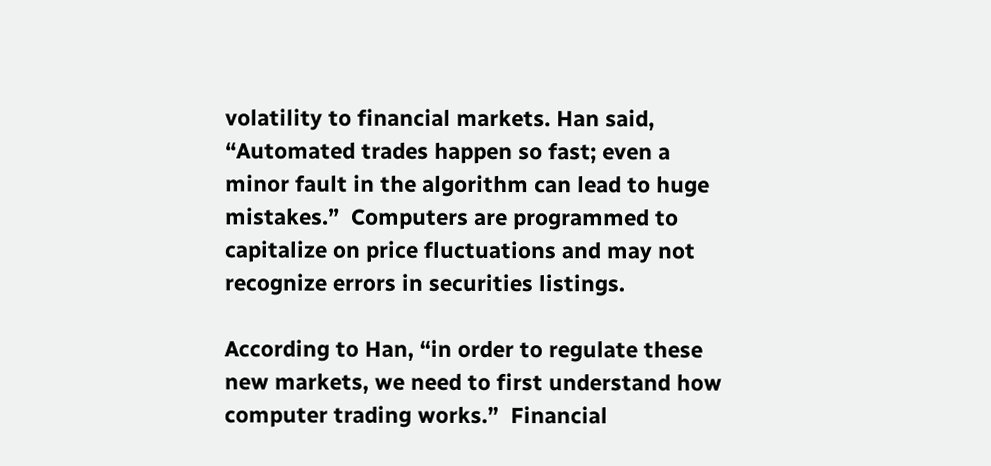volatility to financial markets. Han said, “Automated trades happen so fast; even a minor fault in the algorithm can lead to huge mistakes.”  Computers are programmed to capitalize on price fluctuations and may not recognize errors in securities listings.

According to Han, “in order to regulate these new markets, we need to first understand how computer trading works.”  Financial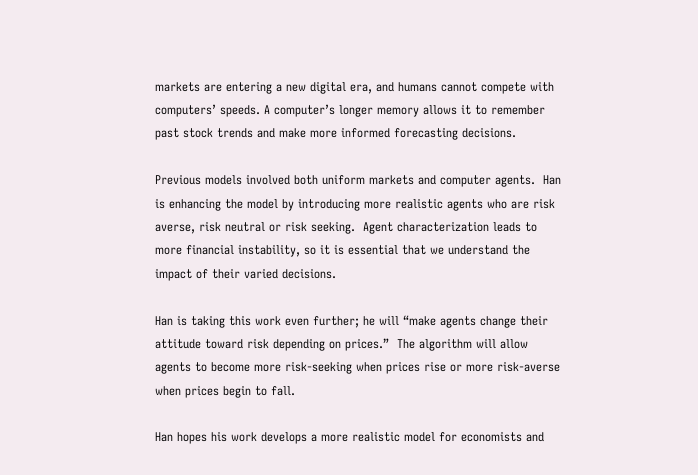markets are entering a new digital era, and humans cannot compete with computers’ speeds. A computer’s longer memory allows it to remember past stock trends and make more informed forecasting decisions.

Previous models involved both uniform markets and computer agents.  Han is enhancing the model by introducing more realistic agents who are risk averse, risk neutral or risk seeking.  Agent characterization leads to more financial instability, so it is essential that we understand the impact of their varied decisions.

Han is taking this work even further; he will “make agents change their attitude toward risk depending on prices.”  The algorithm will allow agents to become more risk-seeking when prices rise or more risk-averse when prices begin to fall.

Han hopes his work develops a more realistic model for economists and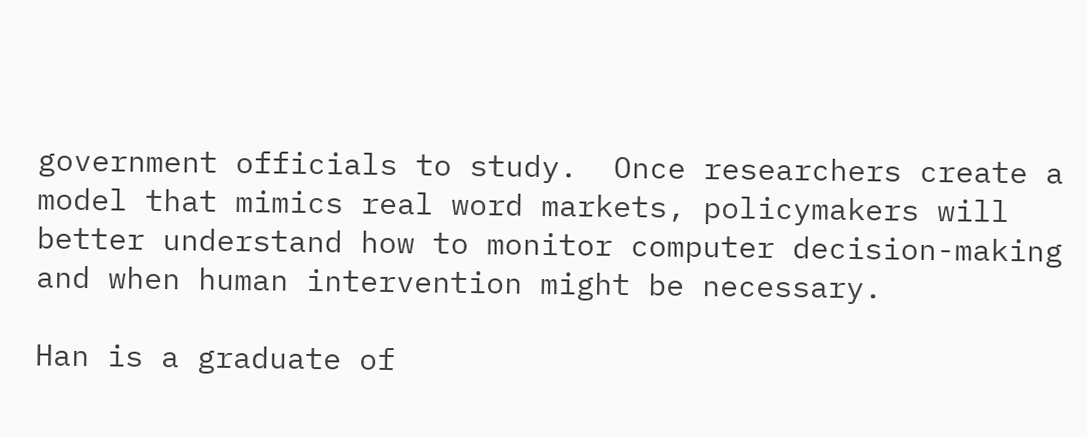government officials to study.  Once researchers create a model that mimics real word markets, policymakers will better understand how to monitor computer decision-making and when human intervention might be necessary.

Han is a graduate of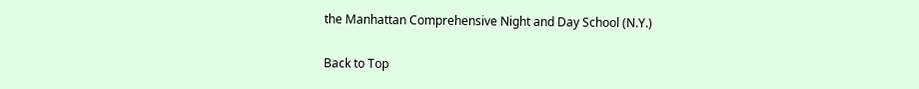the Manhattan Comprehensive Night and Day School (N.Y.)

Back to Top